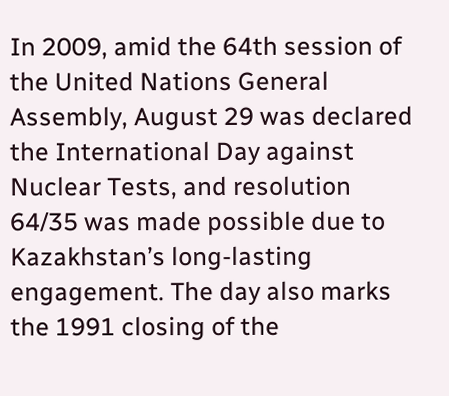In 2009, amid the 64th session of the United Nations General Assembly, August 29 was declared the International Day against Nuclear Tests, and resolution 64/35 was made possible due to Kazakhstan’s long-lasting engagement. The day also marks the 1991 closing of the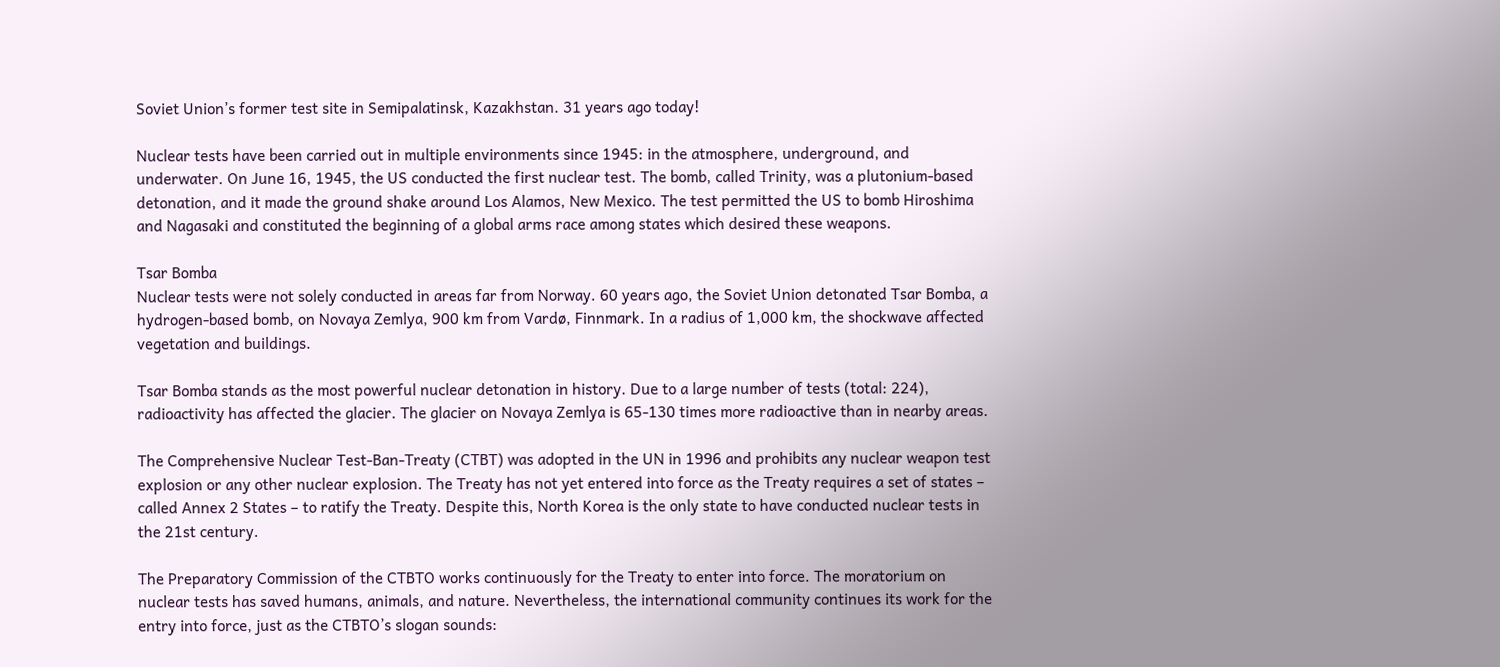Soviet Union’s former test site in Semipalatinsk, Kazakhstan. 31 years ago today!

Nuclear tests have been carried out in multiple environments since 1945: in the atmosphere, underground, and underwater. On June 16, 1945, the US conducted the first nuclear test. The bomb, called Trinity, was a plutonium-based detonation, and it made the ground shake around Los Alamos, New Mexico. The test permitted the US to bomb Hiroshima and Nagasaki and constituted the beginning of a global arms race among states which desired these weapons.

Tsar Bomba
Nuclear tests were not solely conducted in areas far from Norway. 60 years ago, the Soviet Union detonated Tsar Bomba, a hydrogen-based bomb, on Novaya Zemlya, 900 km from Vardø, Finnmark. In a radius of 1,000 km, the shockwave affected vegetation and buildings.

Tsar Bomba stands as the most powerful nuclear detonation in history. Due to a large number of tests (total: 224), radioactivity has affected the glacier. The glacier on Novaya Zemlya is 65-130 times more radioactive than in nearby areas.

The Comprehensive Nuclear Test-Ban-Treaty (CTBT) was adopted in the UN in 1996 and prohibits any nuclear weapon test explosion or any other nuclear explosion. The Treaty has not yet entered into force as the Treaty requires a set of states – called Annex 2 States – to ratify the Treaty. Despite this, North Korea is the only state to have conducted nuclear tests in the 21st century.

The Preparatory Commission of the CTBTO works continuously for the Treaty to enter into force. The moratorium on nuclear tests has saved humans, animals, and nature. Nevertheless, the international community continues its work for the entry into force, just as the CTBTO’s slogan sounds: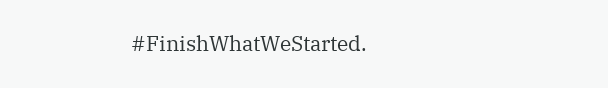#FinishWhatWeStarted.